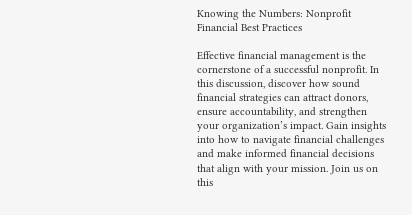Knowing the Numbers: Nonprofit Financial Best Practices

Effective financial management is the cornerstone of a successful nonprofit. In this discussion, discover how sound financial strategies can attract donors, ensure accountability, and strengthen your organization’s impact. Gain insights into how to navigate financial challenges and make informed financial decisions that align with your mission. Join us on this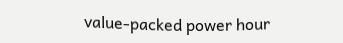value-packed power hour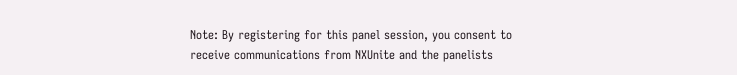Note: By registering for this panel session, you consent to receive communications from NXUnite and the panelists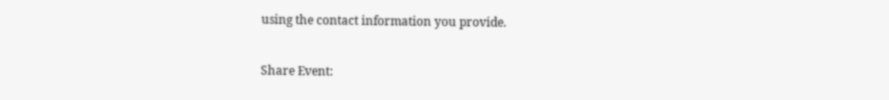using the contact information you provide.

Share Event: